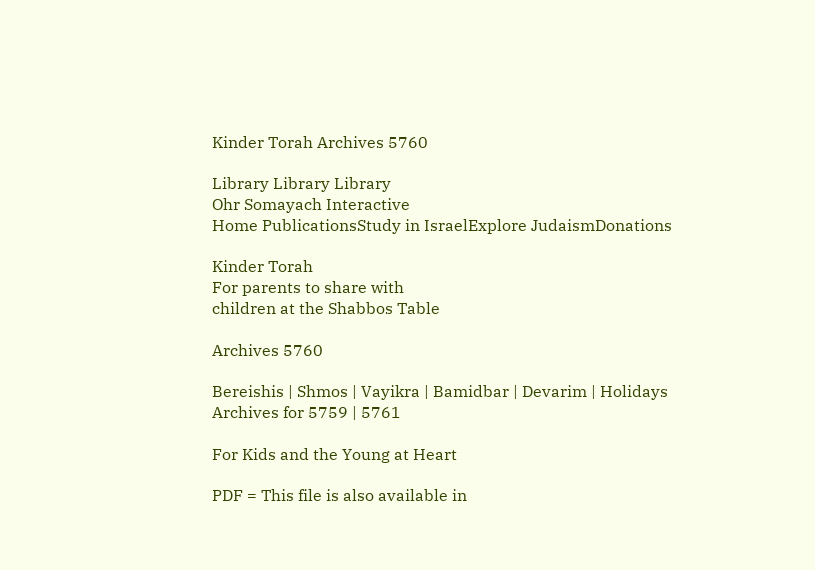Kinder Torah Archives 5760

Library Library Library
Ohr Somayach Interactive
Home PublicationsStudy in IsraelExplore JudaismDonations

Kinder Torah
For parents to share with
children at the Shabbos Table

Archives 5760

Bereishis | Shmos | Vayikra | Bamidbar | Devarim | Holidays
Archives for 5759 | 5761

For Kids and the Young at Heart

PDF = This file is also available in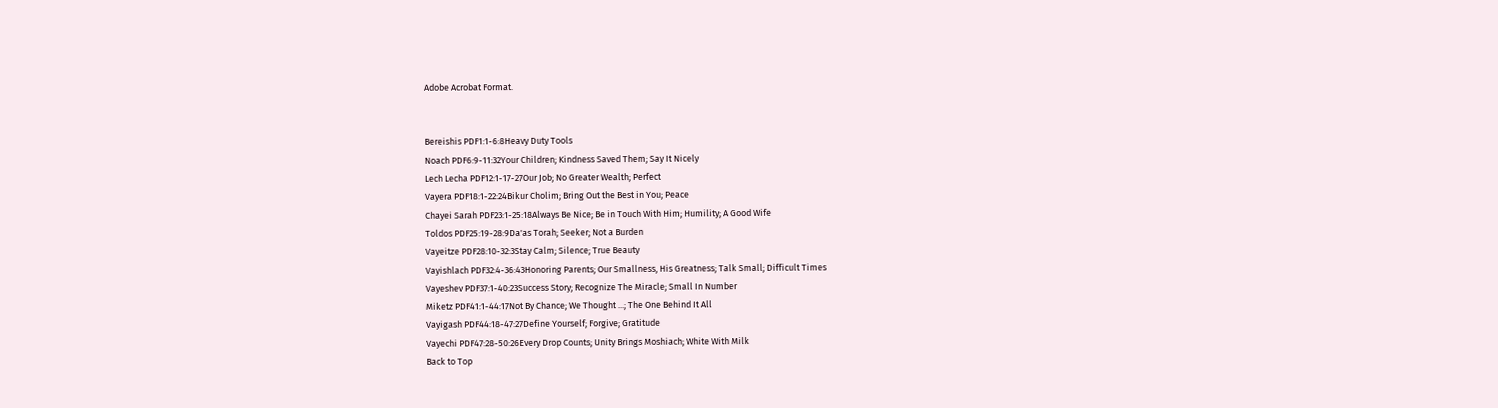Adobe Acrobat Format.


Bereishis PDF1:1-6:8Heavy Duty Tools
Noach PDF6:9-11:32Your Children; Kindness Saved Them; Say It Nicely
Lech Lecha PDF12:1-17-27Our Job; No Greater Wealth; Perfect
Vayera PDF18:1-22:24Bikur Cholim; Bring Out the Best in You; Peace
Chayei Sarah PDF23:1-25:18Always Be Nice; Be in Touch With Him; Humility; A Good Wife
Toldos PDF25:19-28:9Da'as Torah; Seeker; Not a Burden
Vayeitze PDF28:10-32:3Stay Calm; Silence; True Beauty
Vayishlach PDF32:4-36:43Honoring Parents; Our Smallness, His Greatness; Talk Small; Difficult Times
Vayeshev PDF37:1-40:23Success Story; Recognize The Miracle; Small In Number
Miketz PDF41:1-44:17Not By Chance; We Thought ...; The One Behind It All
Vayigash PDF44:18-47:27Define Yourself; Forgive; Gratitude
Vayechi PDF47:28-50:26Every Drop Counts; Unity Brings Moshiach; White With Milk
Back to Top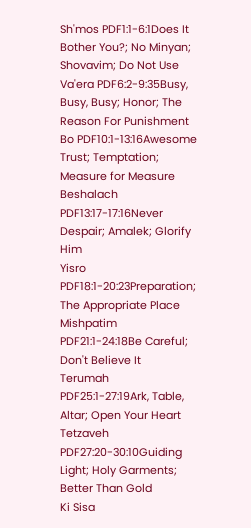Sh'mos PDF1:1-6:1Does It Bother You?; No Minyan; Shovavim; Do Not Use
Va'era PDF6:2-9:35Busy, Busy, Busy; Honor; The Reason For Punishment
Bo PDF10:1-13:16Awesome Trust; Temptation; Measure for Measure
Beshalach PDF13:17-17:16Never Despair; Amalek; Glorify Him
Yisro PDF18:1-20:23Preparation; The Appropriate Place
Mishpatim PDF21:1-24:18Be Careful; Don't Believe It
Terumah PDF25:1-27:19Ark, Table, Altar; Open Your Heart
Tetzaveh PDF27:20-30:10Guiding Light; Holy Garments; Better Than Gold
Ki Sisa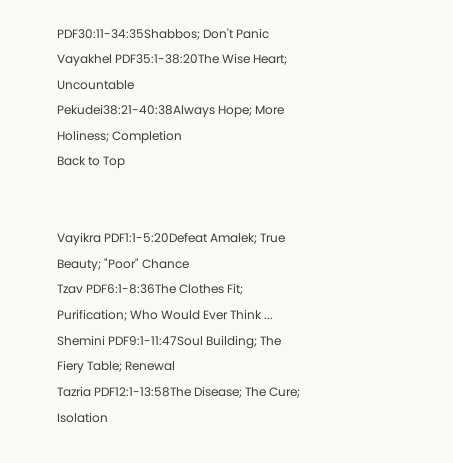PDF30:11-34:35Shabbos; Don't Panic
Vayakhel PDF35:1-38:20The Wise Heart; Uncountable
Pekudei38:21-40:38Always Hope; More Holiness; Completion
Back to Top


Vayikra PDF1:1-5:20Defeat Amalek; True Beauty; "Poor" Chance
Tzav PDF6:1-8:36The Clothes Fit; Purification; Who Would Ever Think ...
Shemini PDF9:1-11:47Soul Building; The Fiery Table; Renewal
Tazria PDF12:1-13:58The Disease; The Cure; Isolation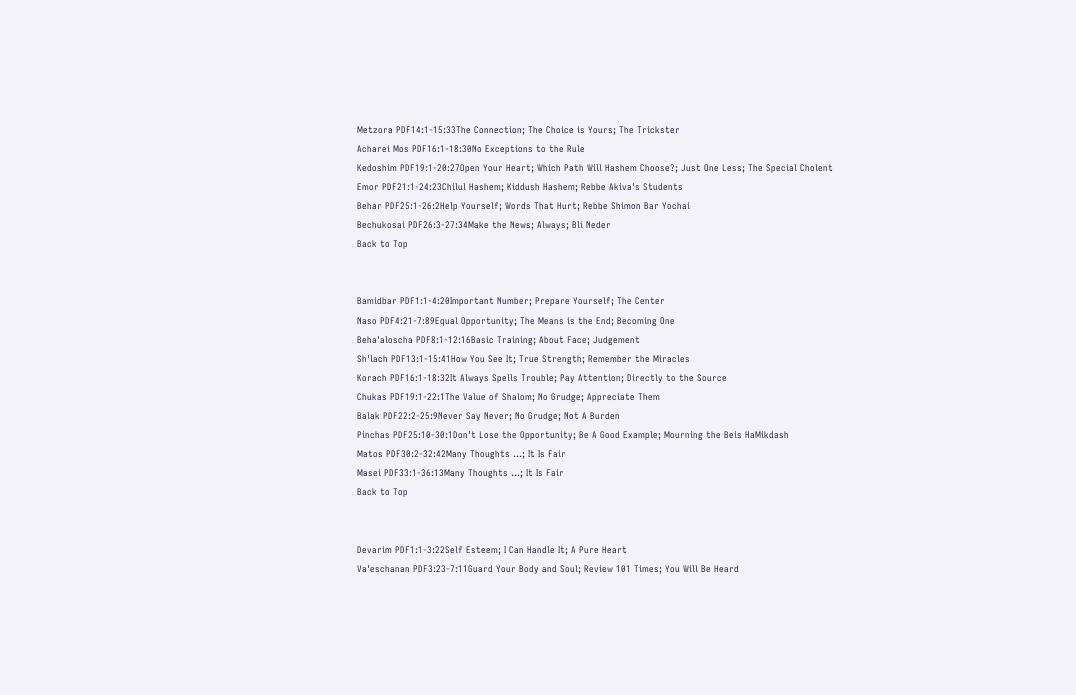Metzora PDF14:1-15:33The Connection; The Choice is Yours; The Trickster
Acharei Mos PDF16:1-18:30No Exceptions to the Rule
Kedoshim PDF19:1-20:27Open Your Heart; Which Path Will Hashem Choose?; Just One Less; The Special Cholent
Emor PDF21:1-24:23Chilul Hashem; Kiddush Hashem; Rebbe Akiva's Students
Behar PDF25:1-26:2Help Yourself; Words That Hurt; Rebbe Shimon Bar Yochai
Bechukosai PDF26:3-27:34Make the News; Always; Bli Neder
Back to Top


Bamidbar PDF1:1-4:20Important Number; Prepare Yourself; The Center
Naso PDF4:21-7:89Equal Opportunity; The Means is the End; Becoming One
Beha'aloscha PDF8:1-12:16Basic Training; About Face; Judgement
Sh'lach PDF13:1-15:41How You See It; True Strength; Remember the Miracles
Korach PDF16:1-18:32It Always Spells Trouble; Pay Attention; Directly to the Source
Chukas PDF19:1-22:1The Value of Shalom; No Grudge; Appreciate Them
Balak PDF22:2-25:9Never Say Never; No Grudge; Not A Burden
Pinchas PDF25:10-30:1Don't Lose the Opportunity; Be A Good Example; Mourning the Beis HaMikdash
Matos PDF30:2-32:42Many Thoughts ...; It Is Fair
Masei PDF33:1-36:13Many Thoughts ...; It Is Fair
Back to Top


Devarim PDF1:1-3:22Self Esteem; I Can Handle It; A Pure Heart
Va'eschanan PDF3:23-7:11Guard Your Body and Soul; Review 101 Times; You Will Be Heard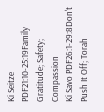Ki Seitze PDF21:10-25:19Family Gratitude; Safety; Compassion
Ki Savo PDF26:1-29:8Don't Push It Off; Torah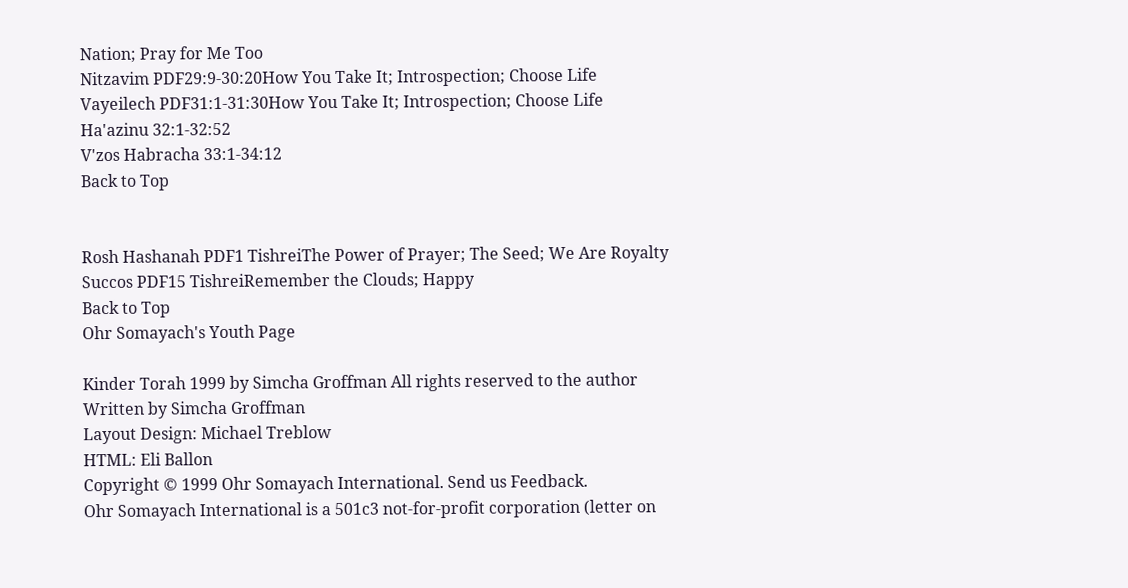Nation; Pray for Me Too
Nitzavim PDF29:9-30:20How You Take It; Introspection; Choose Life
Vayeilech PDF31:1-31:30How You Take It; Introspection; Choose Life
Ha'azinu 32:1-32:52
V'zos Habracha 33:1-34:12
Back to Top


Rosh Hashanah PDF1 TishreiThe Power of Prayer; The Seed; We Are Royalty
Succos PDF15 TishreiRemember the Clouds; Happy
Back to Top
Ohr Somayach's Youth Page

Kinder Torah 1999 by Simcha Groffman All rights reserved to the author
Written by Simcha Groffman
Layout Design: Michael Treblow
HTML: Eli Ballon
Copyright © 1999 Ohr Somayach International. Send us Feedback.
Ohr Somayach International is a 501c3 not-for-profit corporation (letter on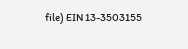file) EIN 13-3503155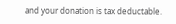and your donation is tax deductable.